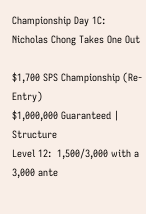Championship Day 1C: Nicholas Chong Takes One Out

$1,700 SPS Championship (Re-Entry)
$1,000,000 Guaranteed | Structure
Level 12:  1,500/3,000 with a 3,000 ante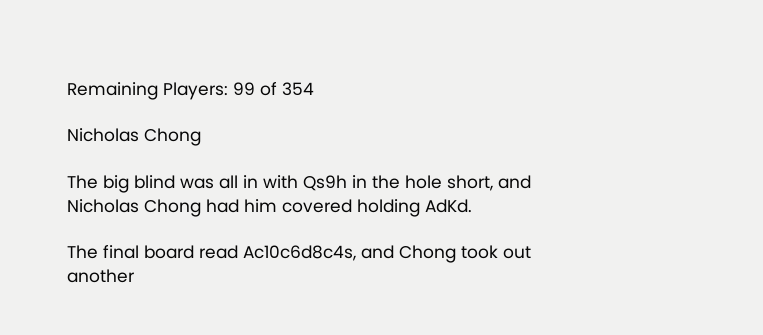Remaining Players: 99 of 354

Nicholas Chong

The big blind was all in with Qs9h in the hole short, and Nicholas Chong had him covered holding AdKd.

The final board read Ac10c6d8c4s, and Chong took out another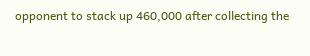opponent to stack up 460,000 after collecting the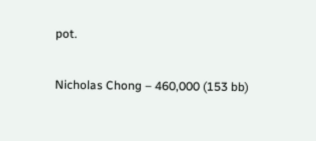pot.

Nicholas Chong – 460,000 (153 bb)